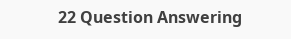22 Question Answering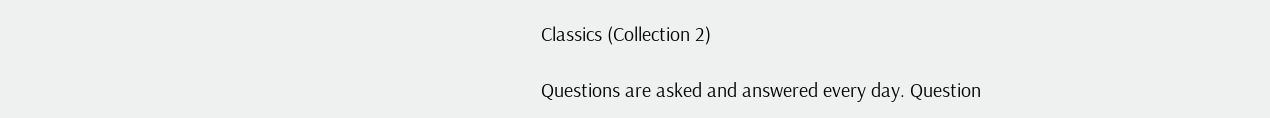Classics (Collection 2)

Questions are asked and answered every day. Question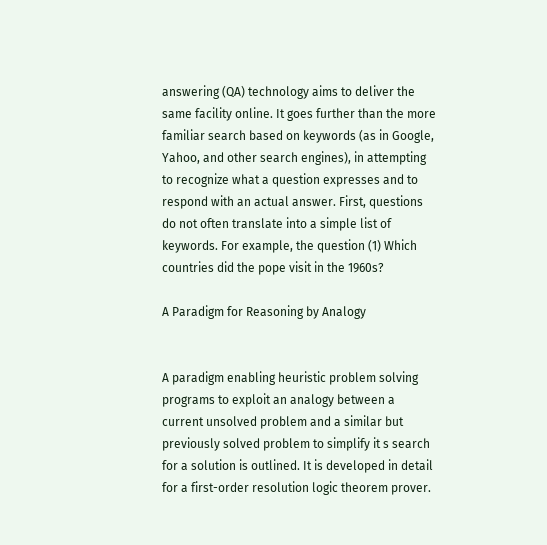answering (QA) technology aims to deliver the same facility online. It goes further than the more familiar search based on keywords (as in Google, Yahoo, and other search engines), in attempting to recognize what a question expresses and to respond with an actual answer. First, questions do not often translate into a simple list of keywords. For example, the question (1) Which countries did the pope visit in the 1960s?

A Paradigm for Reasoning by Analogy


A paradigm enabling heuristic problem solving programs to exploit an analogy between a current unsolved problem and a similar but previously solved problem to simplify it s search for a solution is outlined. It is developed in detail for a first-order resolution logic theorem prover.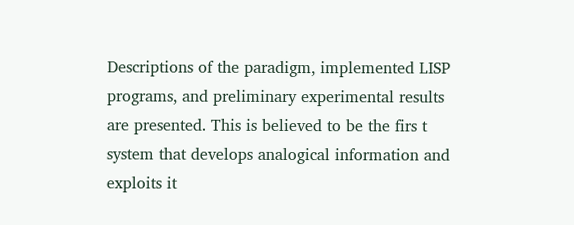Descriptions of the paradigm, implemented LISP programs, and preliminary experimental results are presented. This is believed to be the firs t system that develops analogical information and exploits it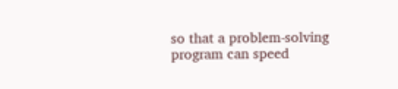so that a problem-solving program can speed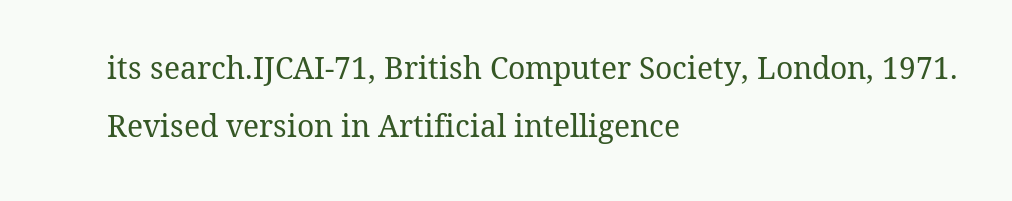its search.IJCAI-71, British Computer Society, London, 1971. Revised version in Artificial intelligence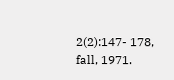2(2):147- 178, fall, 1971.